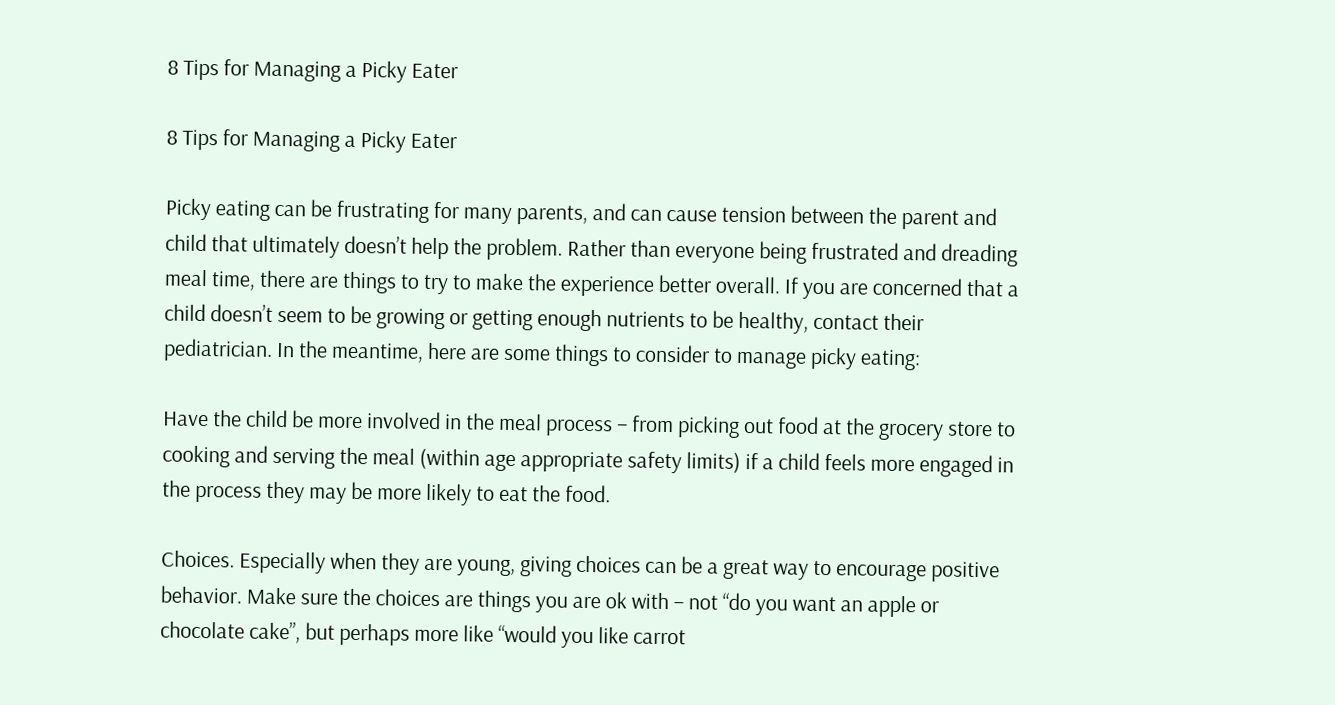8 Tips for Managing a Picky Eater

8 Tips for Managing a Picky Eater

Picky eating can be frustrating for many parents, and can cause tension between the parent and child that ultimately doesn’t help the problem. Rather than everyone being frustrated and dreading meal time, there are things to try to make the experience better overall. If you are concerned that a child doesn’t seem to be growing or getting enough nutrients to be healthy, contact their pediatrician. In the meantime, here are some things to consider to manage picky eating:

Have the child be more involved in the meal process – from picking out food at the grocery store to cooking and serving the meal (within age appropriate safety limits) if a child feels more engaged in the process they may be more likely to eat the food.

Choices. Especially when they are young, giving choices can be a great way to encourage positive behavior. Make sure the choices are things you are ok with – not “do you want an apple or chocolate cake”, but perhaps more like “would you like carrot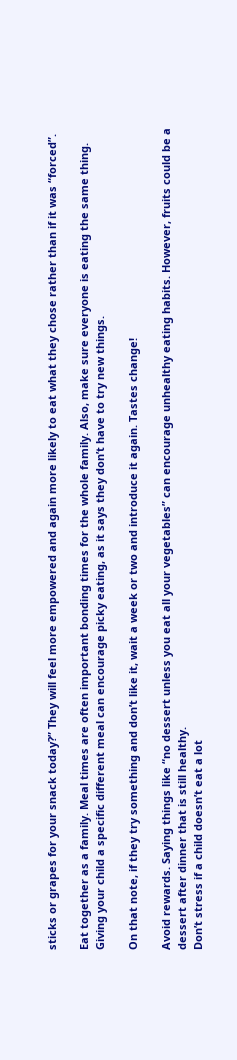sticks or grapes for your snack today?” They will feel more empowered and again more likely to eat what they chose rather than if it was “forced”.

Eat together as a family. Meal times are often important bonding times for the whole family. Also, make sure everyone is eating the same thing. Giving your child a specific different meal can encourage picky eating, as it says they don’t have to try new things.

On that note, if they try something and don’t like it, wait a week or two and introduce it again. Tastes change!

Avoid rewards. Saying things like “no dessert unless you eat all your vegetables” can encourage unhealthy eating habits. However, fruits could be a dessert after dinner that is still healthy.
Don’t stress if a child doesn’t eat a lot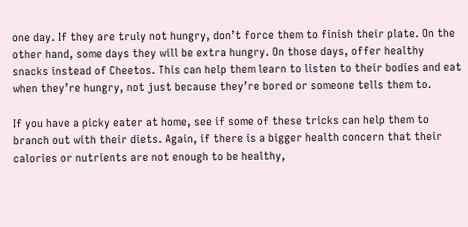one day. If they are truly not hungry, don’t force them to finish their plate. On the other hand, some days they will be extra hungry. On those days, offer healthy snacks instead of Cheetos. This can help them learn to listen to their bodies and eat when they’re hungry, not just because they’re bored or someone tells them to.

If you have a picky eater at home, see if some of these tricks can help them to branch out with their diets. Again, if there is a bigger health concern that their calories or nutrients are not enough to be healthy,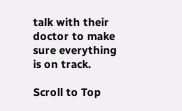talk with their doctor to make sure everything is on track.

Scroll to Top